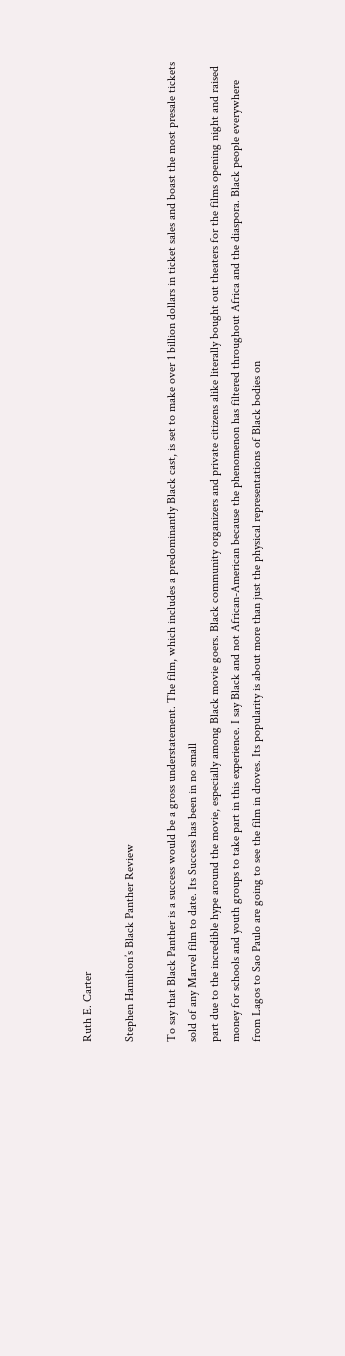Ruth E. Carter

Stephen Hamilton’s Black Panther Review

To say that Black Panther is a success would be a gross understatement. The film, which includes a predominantly Black cast, is set to make over 1 billion dollars in ticket sales and boast the most presale tickets sold of any Marvel film to date. Its Success has been in no small
part due to the incredible hype around the movie, especially among Black movie goers. Black community organizers and private citizens alike literally bought out theaters for the films opening night and raised money for schools and youth groups to take part in this experience. I say Black and not African-American because the phenomenon has filtered throughout Africa and the diaspora. Black people everywhere from Lagos to Sao Paulo are going to see the film in droves. Its popularity is about more than just the physical representations of Black bodies on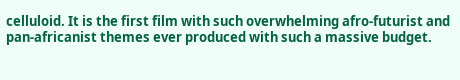celluloid. It is the first film with such overwhelming afro-futurist and pan-africanist themes ever produced with such a massive budget.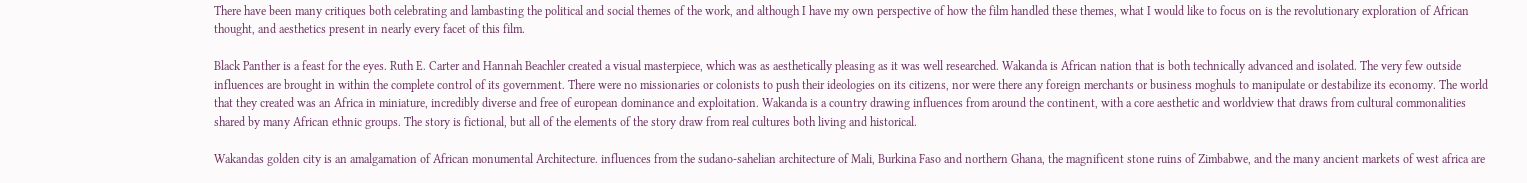There have been many critiques both celebrating and lambasting the political and social themes of the work, and although I have my own perspective of how the film handled these themes, what I would like to focus on is the revolutionary exploration of African thought, and aesthetics present in nearly every facet of this film.

Black Panther is a feast for the eyes. Ruth E. Carter and Hannah Beachler created a visual masterpiece, which was as aesthetically pleasing as it was well researched. Wakanda is African nation that is both technically advanced and isolated. The very few outside influences are brought in within the complete control of its government. There were no missionaries or colonists to push their ideologies on its citizens, nor were there any foreign merchants or business moghuls to manipulate or destabilize its economy. The world that they created was an Africa in miniature, incredibly diverse and free of european dominance and exploitation. Wakanda is a country drawing influences from around the continent, with a core aesthetic and worldview that draws from cultural commonalities shared by many African ethnic groups. The story is fictional, but all of the elements of the story draw from real cultures both living and historical.

Wakandas golden city is an amalgamation of African monumental Architecture. influences from the sudano-sahelian architecture of Mali, Burkina Faso and northern Ghana, the magnificent stone ruins of Zimbabwe, and the many ancient markets of west africa are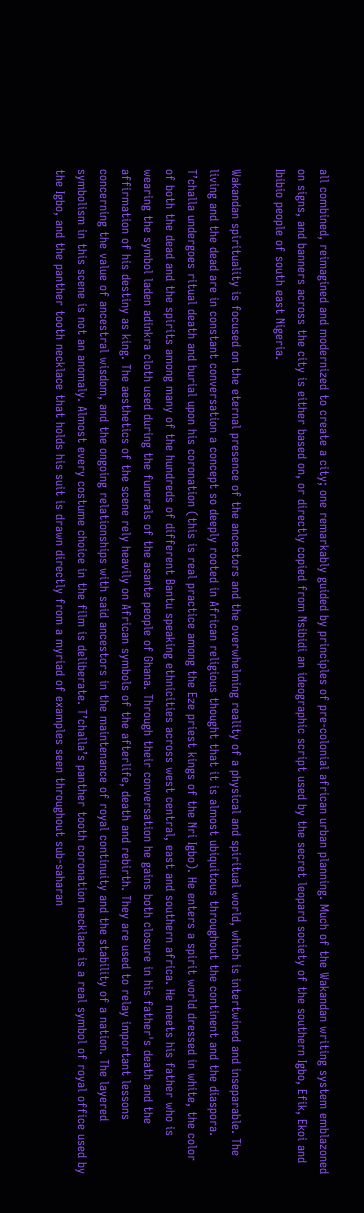all combined, reimagined and modernized to create a city; one remarkably guided by principles of pre-colonial african urban planning. Much of the Wakandan writing system emblazoned on signs, and banners across the city is either based on, or directly copied from Nsibidi an ideographic script used by the secret leopard society of the southern Igbo, Efik, Ekoi and Ibibio people of south east Nigeria.

Wakandan spirituality is focused on the eternal presence of the ancestors and the overwhelming reality of a physical and spiritual world, which is intertwined and inseparable. The living and the dead are in constant conversation a concept so deeply rooted in African religious thought that it is almost ubiquitous throughout the continent and the diaspora. T’challa undergoes ritual death and burial upon his coronation (this is real practice among the Eze priest kings of the Nri Igbo). He enters a spirit world dressed in white, the color of both the dead and the spirits among many of the hundreds of different Bantu speaking ethnicities across west central, east and southern africa. He meets his father who is wearing the symbol laden adinkra cloth used during the funerals of the asante people of Ghana. Through their conversation he gains both closure in his father's death and the affirmation of his destiny as king. The aesthetics of the scene rely heavily on African symbols of the afterlife, death and rebirth. They are used to relay important lessons concerning the value of ancestral wisdom, and the ongoing relationships with said ancestors in the maintenance of royal continuity and the stability of a nation. The layered symbolism in this scene is not an anomaly. Almost every costume choice in the film is deliberate. T’challa’s panther tooth coronation necklace is a real symbol of royal office used by the Igbo, and the panther tooth necklace that holds his suit is drawn directly from a myriad of examples seen throughout sub-saharan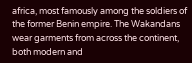africa, most famously among the soldiers of the former Benin empire. The Wakandans wear garments from across the continent, both modern and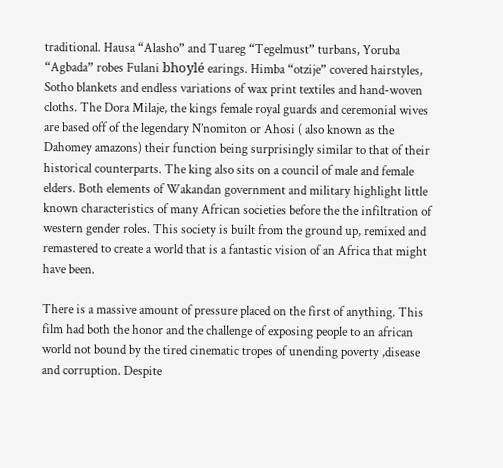traditional. Hausa “Alasho” and Tuareg “Tegelmust” turbans, Yoruba “Agbada” robes Fulani bhoylé earings. Himba “otzije” covered hairstyles, Sotho blankets and endless variations of wax print textiles and hand-woven cloths. The Dora Milaje, the kings female royal guards and ceremonial wives are based off of the legendary N’nomiton or Ahosi ( also known as the Dahomey amazons) their function being surprisingly similar to that of their historical counterparts. The king also sits on a council of male and female elders. Both elements of Wakandan government and military highlight little known characteristics of many African societies before the the infiltration of western gender roles. This society is built from the ground up, remixed and remastered to create a world that is a fantastic vision of an Africa that might have been.

There is a massive amount of pressure placed on the first of anything. This film had both the honor and the challenge of exposing people to an african world not bound by the tired cinematic tropes of unending poverty ,disease and corruption. Despite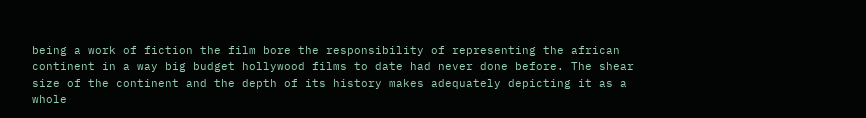being a work of fiction the film bore the responsibility of representing the african continent in a way big budget hollywood films to date had never done before. The shear size of the continent and the depth of its history makes adequately depicting it as a whole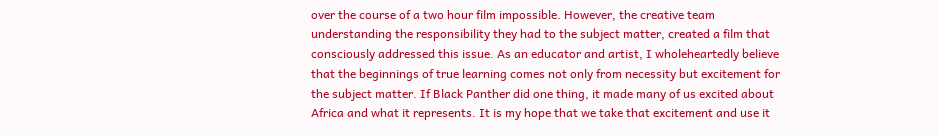over the course of a two hour film impossible. However, the creative team understanding the responsibility they had to the subject matter, created a film that consciously addressed this issue. As an educator and artist, I wholeheartedly believe that the beginnings of true learning comes not only from necessity but excitement for the subject matter. If Black Panther did one thing, it made many of us excited about Africa and what it represents. It is my hope that we take that excitement and use it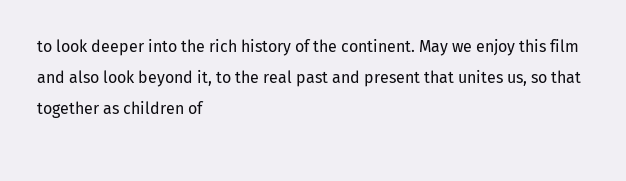to look deeper into the rich history of the continent. May we enjoy this film and also look beyond it, to the real past and present that unites us, so that together as children of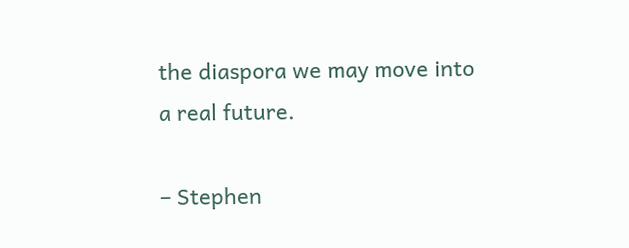the diaspora we may move into a real future.

– Stephen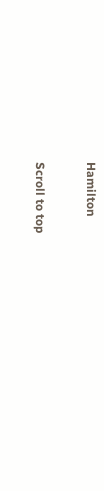Hamilton

Scroll to top